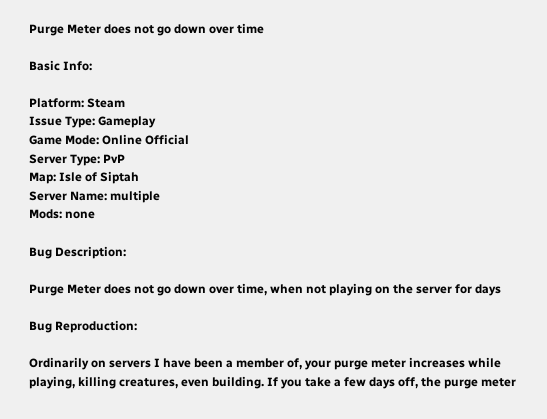Purge Meter does not go down over time

Basic Info:

Platform: Steam
Issue Type: Gameplay
Game Mode: Online Official
Server Type: PvP
Map: Isle of Siptah
Server Name: multiple
Mods: none

Bug Description:

Purge Meter does not go down over time, when not playing on the server for days

Bug Reproduction:

Ordinarily on servers I have been a member of, your purge meter increases while playing, killing creatures, even building. If you take a few days off, the purge meter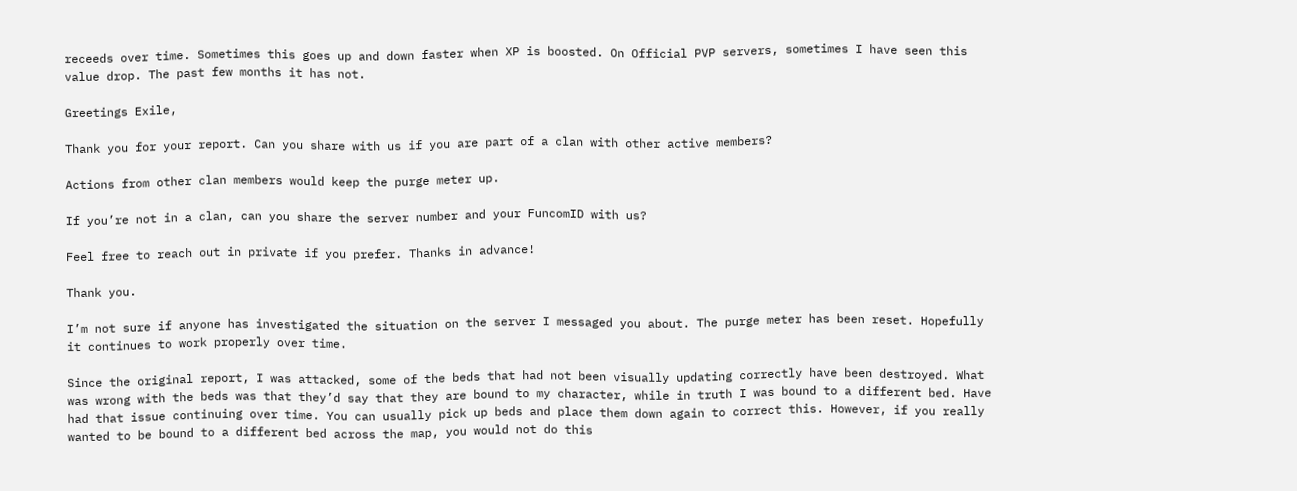receeds over time. Sometimes this goes up and down faster when XP is boosted. On Official PVP servers, sometimes I have seen this value drop. The past few months it has not.

Greetings Exile,

Thank you for your report. Can you share with us if you are part of a clan with other active members?

Actions from other clan members would keep the purge meter up.

If you’re not in a clan, can you share the server number and your FuncomID with us?

Feel free to reach out in private if you prefer. Thanks in advance!

Thank you.

I’m not sure if anyone has investigated the situation on the server I messaged you about. The purge meter has been reset. Hopefully it continues to work properly over time.

Since the original report, I was attacked, some of the beds that had not been visually updating correctly have been destroyed. What was wrong with the beds was that they’d say that they are bound to my character, while in truth I was bound to a different bed. Have had that issue continuing over time. You can usually pick up beds and place them down again to correct this. However, if you really wanted to be bound to a different bed across the map, you would not do this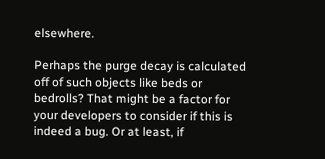elsewhere.

Perhaps the purge decay is calculated off of such objects like beds or bedrolls? That might be a factor for your developers to consider if this is indeed a bug. Or at least, if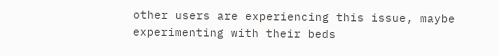other users are experiencing this issue, maybe experimenting with their beds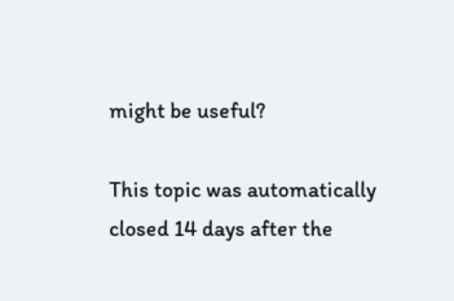might be useful?

This topic was automatically closed 14 days after the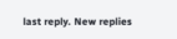last reply. New replies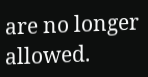are no longer allowed.